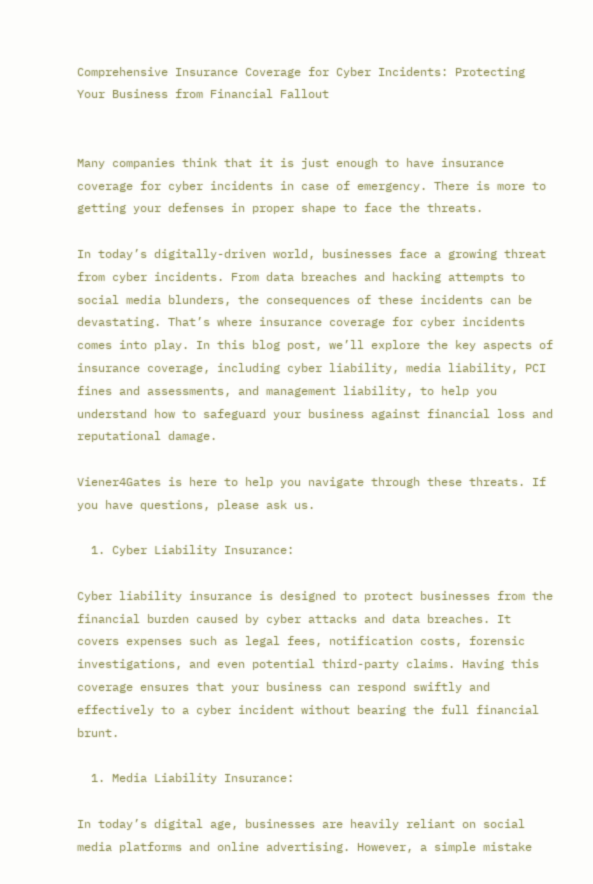Comprehensive Insurance Coverage for Cyber Incidents: Protecting Your Business from Financial Fallout


Many companies think that it is just enough to have insurance coverage for cyber incidents in case of emergency. There is more to getting your defenses in proper shape to face the threats.

In today’s digitally-driven world, businesses face a growing threat from cyber incidents. From data breaches and hacking attempts to social media blunders, the consequences of these incidents can be devastating. That’s where insurance coverage for cyber incidents comes into play. In this blog post, we’ll explore the key aspects of insurance coverage, including cyber liability, media liability, PCI fines and assessments, and management liability, to help you understand how to safeguard your business against financial loss and reputational damage.

Viener4Gates is here to help you navigate through these threats. If you have questions, please ask us.

  1. Cyber Liability Insurance:

Cyber liability insurance is designed to protect businesses from the financial burden caused by cyber attacks and data breaches. It covers expenses such as legal fees, notification costs, forensic investigations, and even potential third-party claims. Having this coverage ensures that your business can respond swiftly and effectively to a cyber incident without bearing the full financial brunt.

  1. Media Liability Insurance:

In today’s digital age, businesses are heavily reliant on social media platforms and online advertising. However, a simple mistake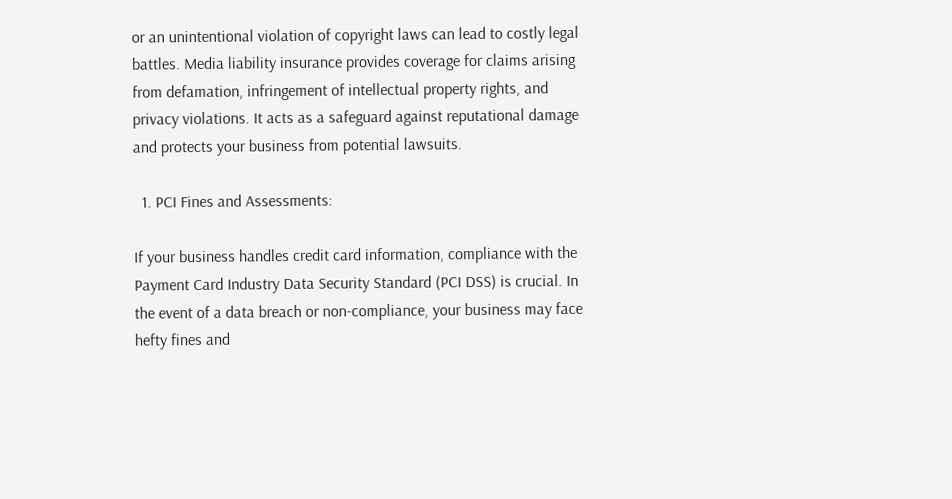or an unintentional violation of copyright laws can lead to costly legal battles. Media liability insurance provides coverage for claims arising from defamation, infringement of intellectual property rights, and privacy violations. It acts as a safeguard against reputational damage and protects your business from potential lawsuits.

  1. PCI Fines and Assessments:

If your business handles credit card information, compliance with the Payment Card Industry Data Security Standard (PCI DSS) is crucial. In the event of a data breach or non-compliance, your business may face hefty fines and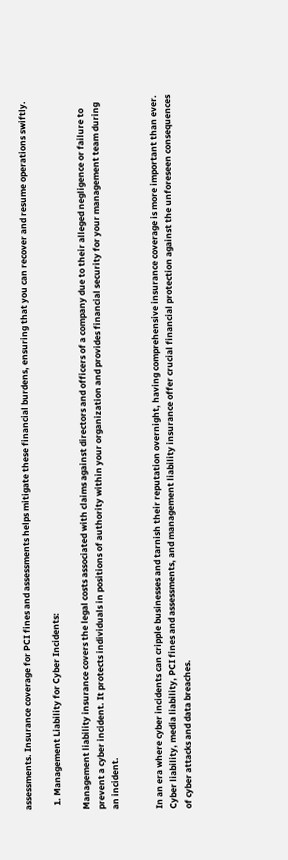assessments. Insurance coverage for PCI fines and assessments helps mitigate these financial burdens, ensuring that you can recover and resume operations swiftly.

  1. Management Liability for Cyber Incidents:

Management liability insurance covers the legal costs associated with claims against directors and officers of a company due to their alleged negligence or failure to prevent a cyber incident. It protects individuals in positions of authority within your organization and provides financial security for your management team during an incident.


In an era where cyber incidents can cripple businesses and tarnish their reputation overnight, having comprehensive insurance coverage is more important than ever. Cyber liability, media liability, PCI fines and assessments, and management liability insurance offer crucial financial protection against the unforeseen consequences of cyber attacks and data breaches.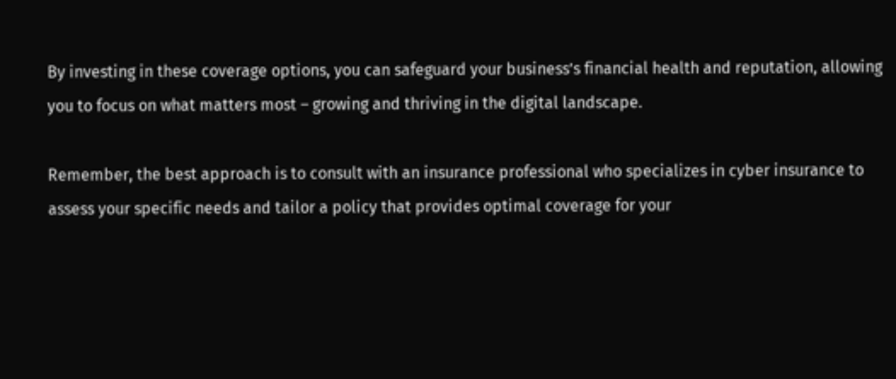By investing in these coverage options, you can safeguard your business’s financial health and reputation, allowing you to focus on what matters most – growing and thriving in the digital landscape.

Remember, the best approach is to consult with an insurance professional who specializes in cyber insurance to assess your specific needs and tailor a policy that provides optimal coverage for your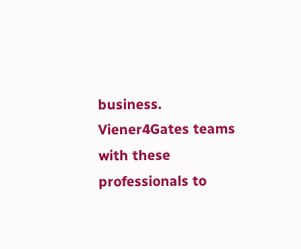business. Viener4Gates teams with these professionals to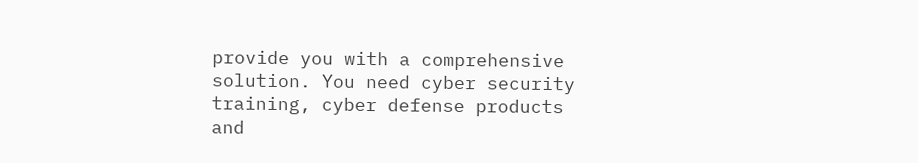provide you with a comprehensive solution. You need cyber security training, cyber defense products and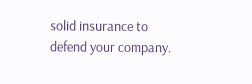solid insurance to defend your company.